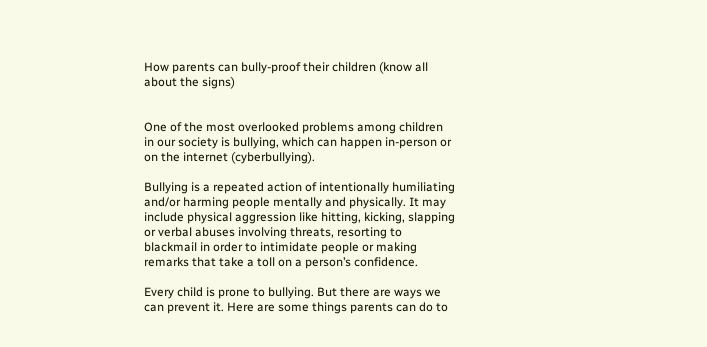How parents can bully-proof their children (know all about the signs)


One of the most overlooked problems among children in our society is bullying, which can happen in-person or on the internet (cyberbullying).

Bullying is a repeated action of intentionally humiliating and/or harming people mentally and physically. It may include physical aggression like hitting, kicking, slapping or verbal abuses involving threats, resorting to blackmail in order to intimidate people or making remarks that take a toll on a person’s confidence.

Every child is prone to bullying. But there are ways we can prevent it. Here are some things parents can do to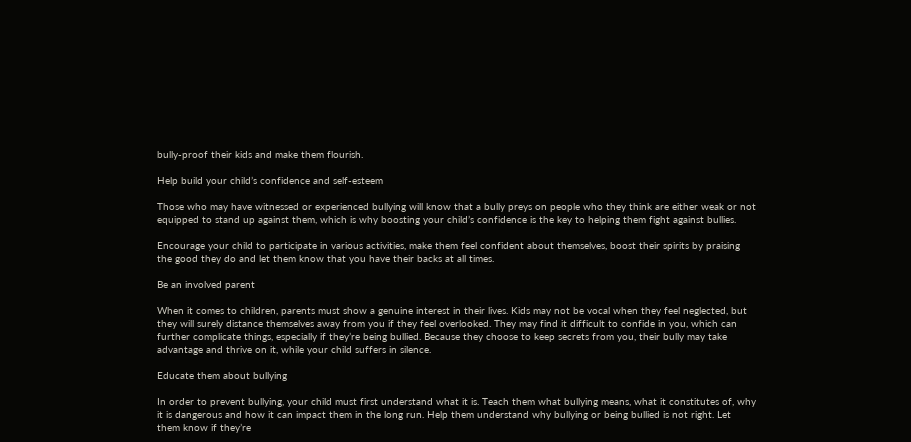bully-proof their kids and make them flourish.

Help build your child’s confidence and self-esteem

Those who may have witnessed or experienced bullying will know that a bully preys on people who they think are either weak or not equipped to stand up against them, which is why boosting your child’s confidence is the key to helping them fight against bullies.

Encourage your child to participate in various activities, make them feel confident about themselves, boost their spirits by praising the good they do and let them know that you have their backs at all times.

Be an involved parent

When it comes to children, parents must show a genuine interest in their lives. Kids may not be vocal when they feel neglected, but they will surely distance themselves away from you if they feel overlooked. They may find it difficult to confide in you, which can further complicate things, especially if they’re being bullied. Because they choose to keep secrets from you, their bully may take advantage and thrive on it, while your child suffers in silence.

Educate them about bullying

In order to prevent bullying, your child must first understand what it is. Teach them what bullying means, what it constitutes of, why it is dangerous and how it can impact them in the long run. Help them understand why bullying or being bullied is not right. Let them know if they’re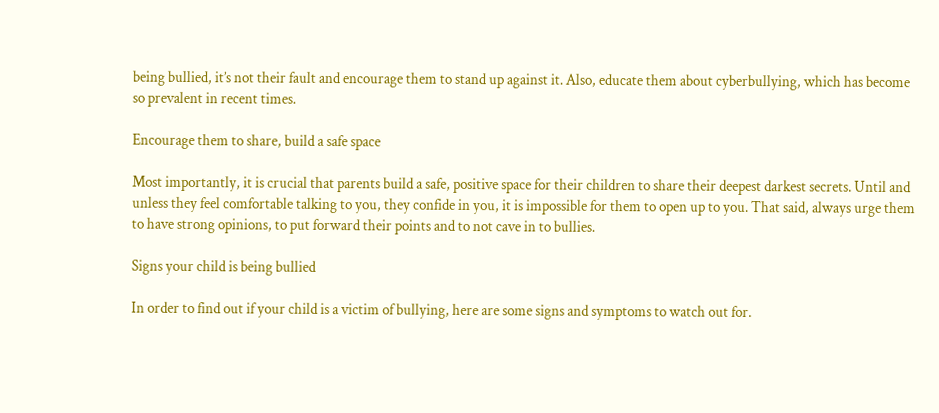being bullied, it’s not their fault and encourage them to stand up against it. Also, educate them about cyberbullying, which has become so prevalent in recent times.

Encourage them to share, build a safe space

Most importantly, it is crucial that parents build a safe, positive space for their children to share their deepest darkest secrets. Until and unless they feel comfortable talking to you, they confide in you, it is impossible for them to open up to you. That said, always urge them to have strong opinions, to put forward their points and to not cave in to bullies.

Signs your child is being bullied

In order to find out if your child is a victim of bullying, here are some signs and symptoms to watch out for.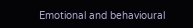Emotional and behavioural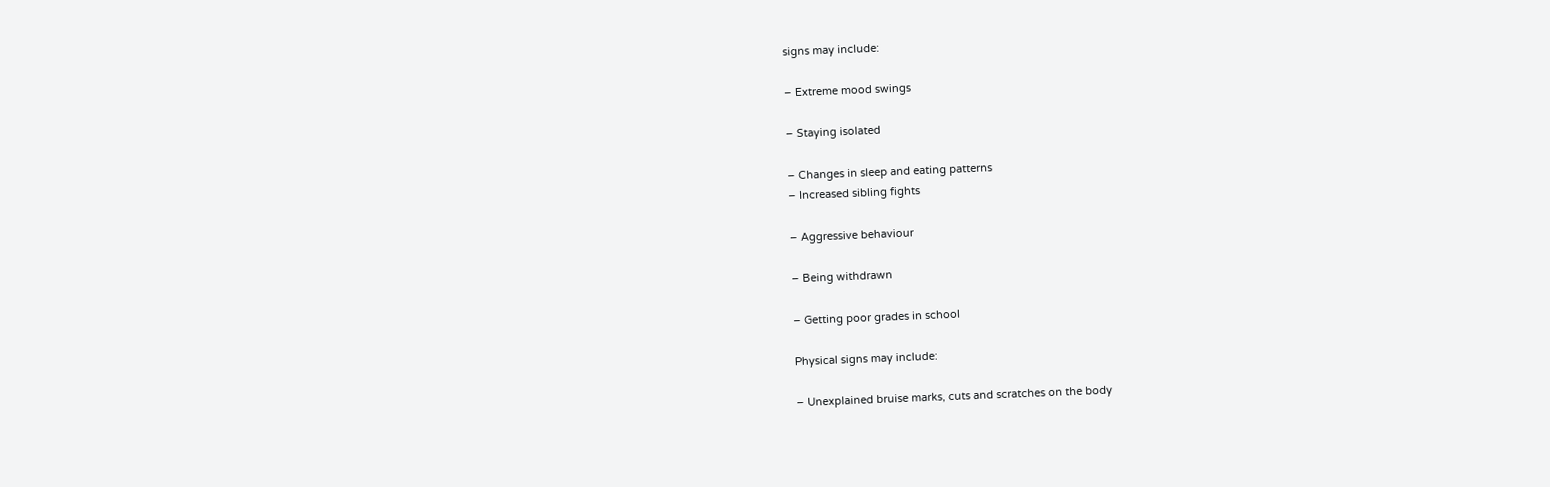signs may include:

– Extreme mood swings

– Staying isolated

– Changes in sleep and eating patterns
– Increased sibling fights

– Aggressive behaviour

– Being withdrawn

– Getting poor grades in school

Physical signs may include:

– Unexplained bruise marks, cuts and scratches on the body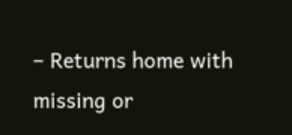– Returns home with missing or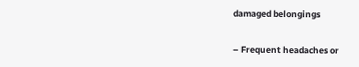damaged belongings

– Frequent headaches or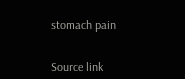stomach pain


Source link